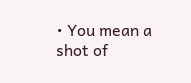• You mean a shot of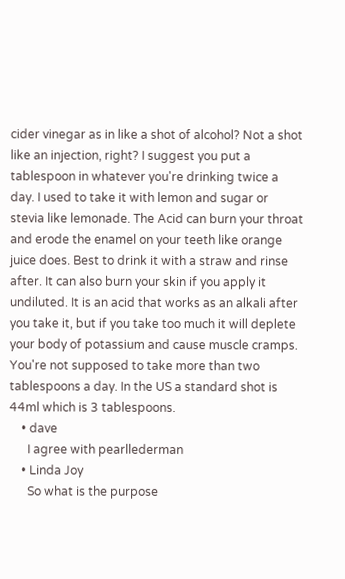cider vinegar as in like a shot of alcohol? Not a shot like an injection, right? I suggest you put a tablespoon in whatever you're drinking twice a day. I used to take it with lemon and sugar or stevia like lemonade. The Acid can burn your throat and erode the enamel on your teeth like orange juice does. Best to drink it with a straw and rinse after. It can also burn your skin if you apply it undiluted. It is an acid that works as an alkali after you take it, but if you take too much it will deplete your body of potassium and cause muscle cramps. You're not supposed to take more than two tablespoons a day. In the US a standard shot is 44ml which is 3 tablespoons.
    • dave
      I agree with pearllederman
    • Linda Joy
      So what is the purpose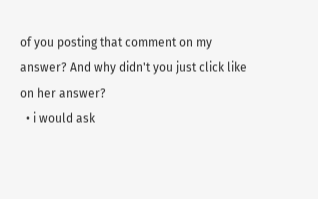of you posting that comment on my answer? And why didn't you just click like on her answer?
  • i would ask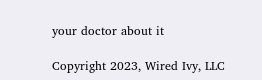your doctor about it

Copyright 2023, Wired Ivy, LLC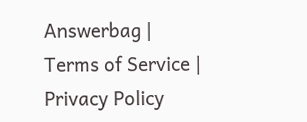Answerbag | Terms of Service | Privacy Policy